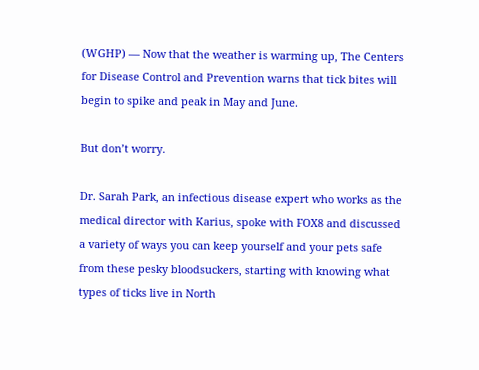(WGHP) — Now that the weather is warming up, The Centers for Disease Control and Prevention warns that tick bites will begin to spike and peak in May and June.

But don’t worry.

Dr. Sarah Park, an infectious disease expert who works as the medical director with Karius, spoke with FOX8 and discussed a variety of ways you can keep yourself and your pets safe from these pesky bloodsuckers, starting with knowing what types of ticks live in North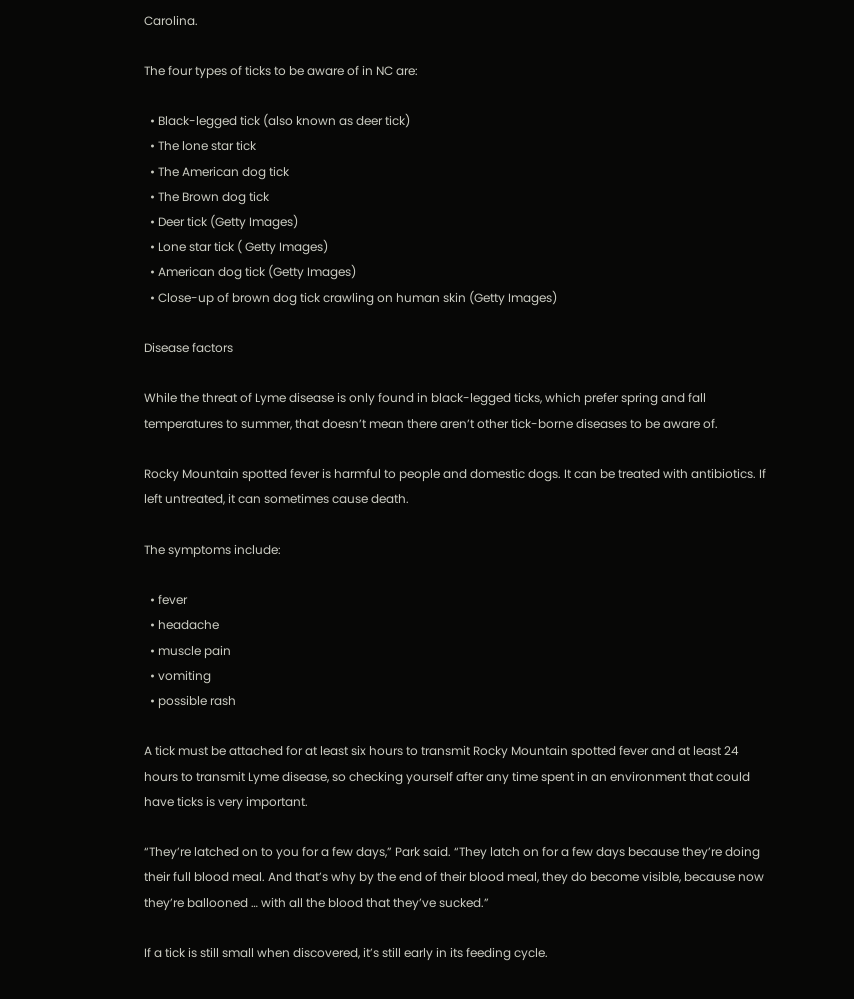Carolina.

The four types of ticks to be aware of in NC are:

  • Black-legged tick (also known as deer tick)
  • The lone star tick
  • The American dog tick
  • The Brown dog tick
  • Deer tick (Getty Images)
  • Lone star tick ( Getty Images)
  • American dog tick (Getty Images)
  • Close-up of brown dog tick crawling on human skin (Getty Images)

Disease factors

While the threat of Lyme disease is only found in black-legged ticks, which prefer spring and fall temperatures to summer, that doesn’t mean there aren’t other tick-borne diseases to be aware of.

Rocky Mountain spotted fever is harmful to people and domestic dogs. It can be treated with antibiotics. If left untreated, it can sometimes cause death.

The symptoms include:

  • fever
  • headache
  • muscle pain
  • vomiting
  • possible rash

A tick must be attached for at least six hours to transmit Rocky Mountain spotted fever and at least 24 hours to transmit Lyme disease, so checking yourself after any time spent in an environment that could have ticks is very important.

“They’re latched on to you for a few days,” Park said. “They latch on for a few days because they’re doing their full blood meal. And that’s why by the end of their blood meal, they do become visible, because now they’re ballooned … with all the blood that they’ve sucked.”

If a tick is still small when discovered, it’s still early in its feeding cycle.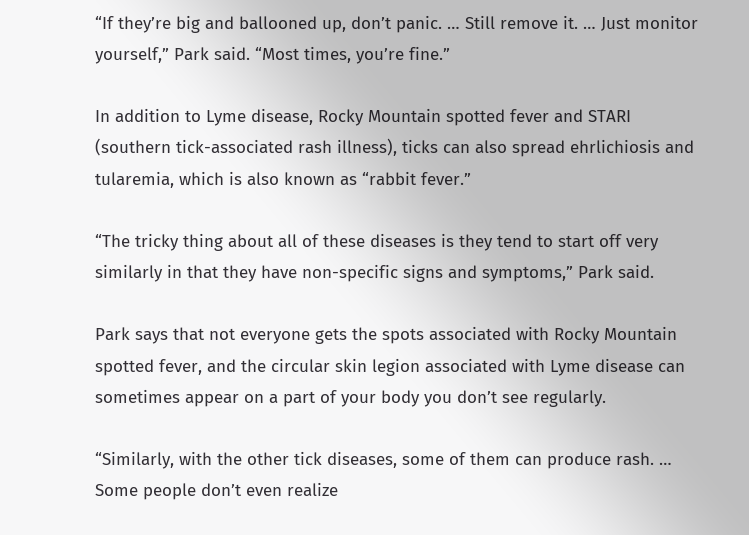“If they’re big and ballooned up, don’t panic. … Still remove it. … Just monitor yourself,” Park said. “Most times, you’re fine.”

In addition to Lyme disease, Rocky Mountain spotted fever and STARI (southern tick-associated rash illness), ticks can also spread ehrlichiosis and tularemia, which is also known as “rabbit fever.”

“The tricky thing about all of these diseases is they tend to start off very similarly in that they have non-specific signs and symptoms,” Park said.

Park says that not everyone gets the spots associated with Rocky Mountain spotted fever, and the circular skin legion associated with Lyme disease can sometimes appear on a part of your body you don’t see regularly.

“Similarly, with the other tick diseases, some of them can produce rash. … Some people don’t even realize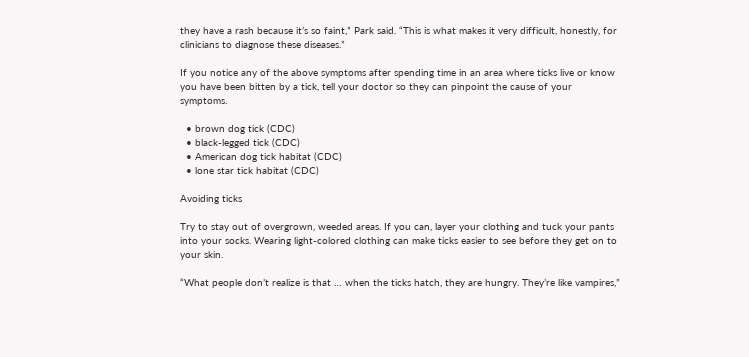they have a rash because it’s so faint,” Park said. “This is what makes it very difficult, honestly, for clinicians to diagnose these diseases.”

If you notice any of the above symptoms after spending time in an area where ticks live or know you have been bitten by a tick, tell your doctor so they can pinpoint the cause of your symptoms.

  • brown dog tick (CDC)
  • black-legged tick (CDC)
  • American dog tick habitat (CDC)
  • lone star tick habitat (CDC)

Avoiding ticks

Try to stay out of overgrown, weeded areas. If you can, layer your clothing and tuck your pants into your socks. Wearing light-colored clothing can make ticks easier to see before they get on to your skin.

“What people don’t realize is that … when the ticks hatch, they are hungry. They’re like vampires,”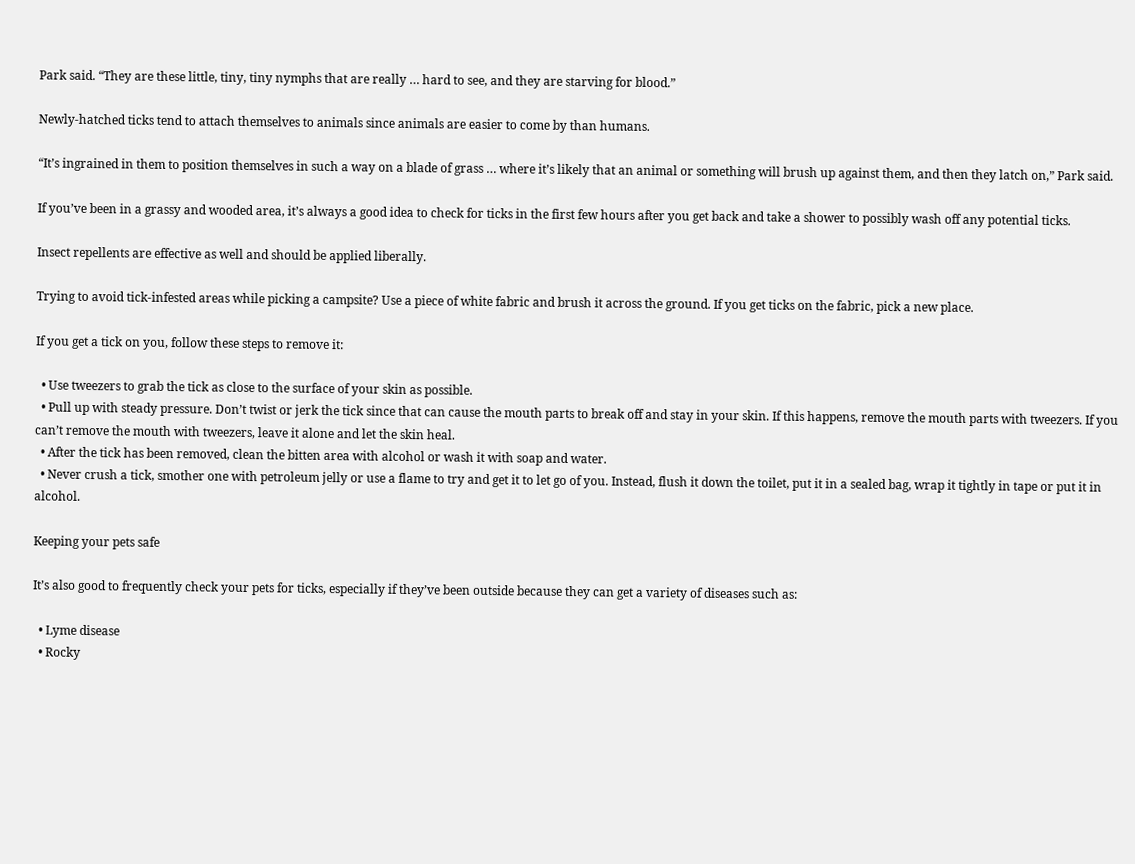Park said. “They are these little, tiny, tiny nymphs that are really … hard to see, and they are starving for blood.”

Newly-hatched ticks tend to attach themselves to animals since animals are easier to come by than humans.

“It’s ingrained in them to position themselves in such a way on a blade of grass … where it’s likely that an animal or something will brush up against them, and then they latch on,” Park said.

If you’ve been in a grassy and wooded area, it’s always a good idea to check for ticks in the first few hours after you get back and take a shower to possibly wash off any potential ticks.

Insect repellents are effective as well and should be applied liberally.

Trying to avoid tick-infested areas while picking a campsite? Use a piece of white fabric and brush it across the ground. If you get ticks on the fabric, pick a new place.

If you get a tick on you, follow these steps to remove it:

  • Use tweezers to grab the tick as close to the surface of your skin as possible.
  • Pull up with steady pressure. Don’t twist or jerk the tick since that can cause the mouth parts to break off and stay in your skin. If this happens, remove the mouth parts with tweezers. If you can’t remove the mouth with tweezers, leave it alone and let the skin heal.
  • After the tick has been removed, clean the bitten area with alcohol or wash it with soap and water.
  • Never crush a tick, smother one with petroleum jelly or use a flame to try and get it to let go of you. Instead, flush it down the toilet, put it in a sealed bag, wrap it tightly in tape or put it in alcohol.

Keeping your pets safe

It’s also good to frequently check your pets for ticks, especially if they’ve been outside because they can get a variety of diseases such as:

  • Lyme disease
  • Rocky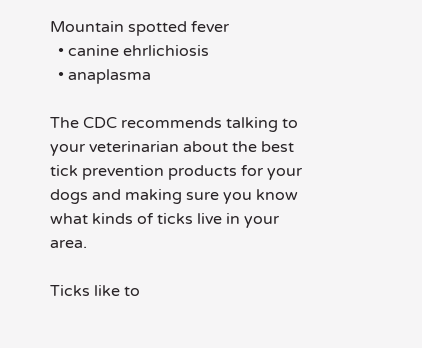Mountain spotted fever
  • canine ehrlichiosis
  • anaplasma

The CDC recommends talking to your veterinarian about the best tick prevention products for your dogs and making sure you know what kinds of ticks live in your area.

Ticks like to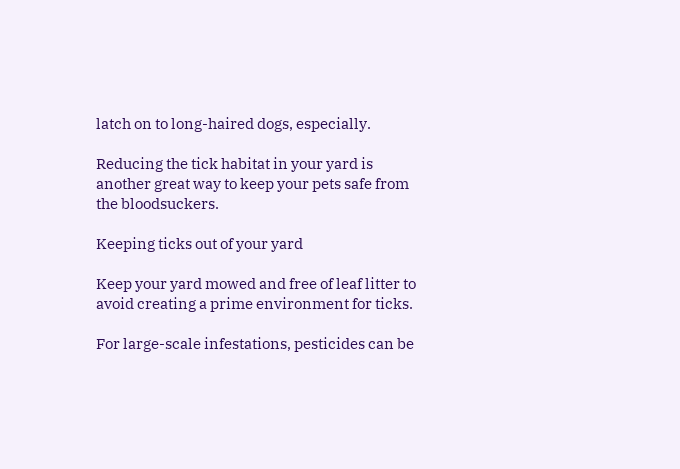latch on to long-haired dogs, especially.

Reducing the tick habitat in your yard is another great way to keep your pets safe from the bloodsuckers.

Keeping ticks out of your yard

Keep your yard mowed and free of leaf litter to avoid creating a prime environment for ticks.

For large-scale infestations, pesticides can be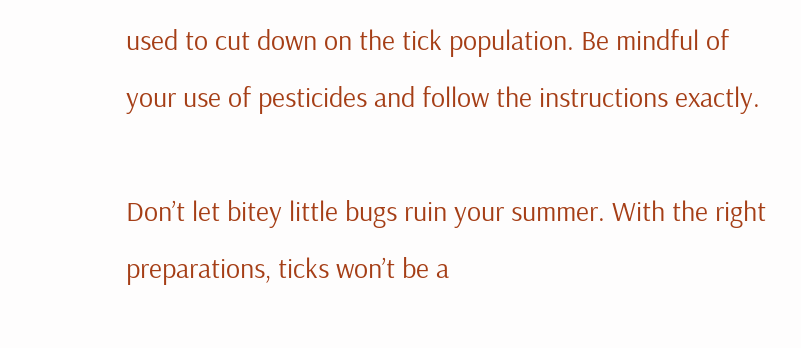used to cut down on the tick population. Be mindful of your use of pesticides and follow the instructions exactly.

Don’t let bitey little bugs ruin your summer. With the right preparations, ticks won’t be a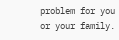problem for you or your family.